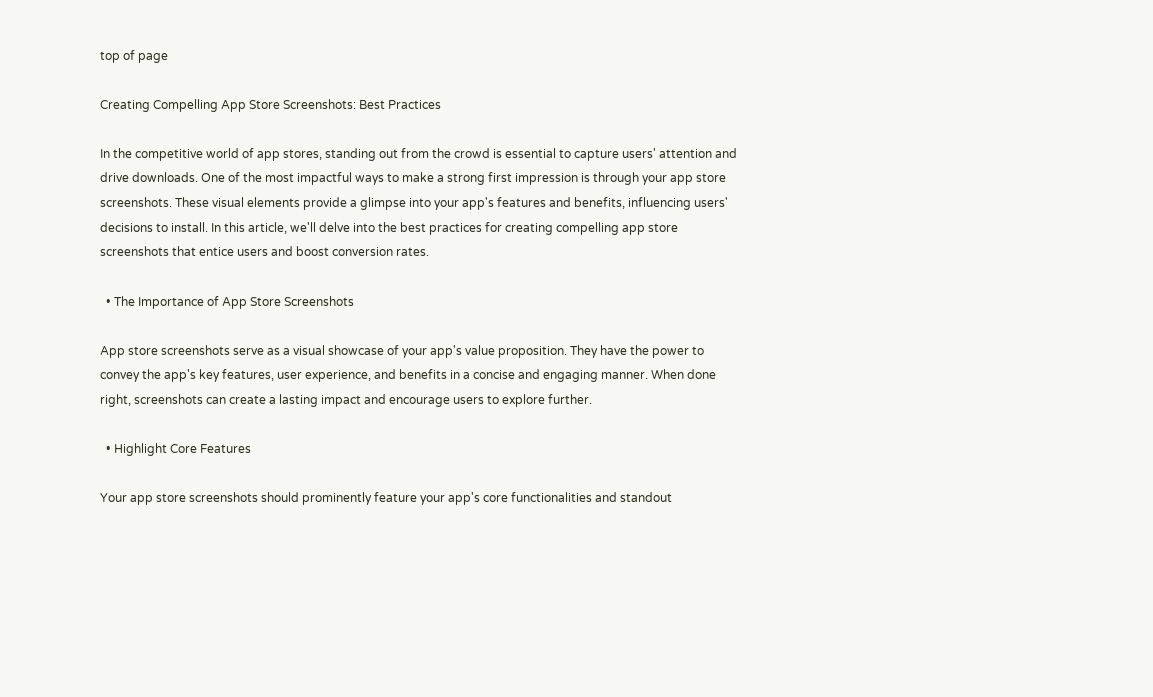top of page

Creating Compelling App Store Screenshots: Best Practices

In the competitive world of app stores, standing out from the crowd is essential to capture users' attention and drive downloads. One of the most impactful ways to make a strong first impression is through your app store screenshots. These visual elements provide a glimpse into your app's features and benefits, influencing users' decisions to install. In this article, we'll delve into the best practices for creating compelling app store screenshots that entice users and boost conversion rates.

  • The Importance of App Store Screenshots

App store screenshots serve as a visual showcase of your app's value proposition. They have the power to convey the app's key features, user experience, and benefits in a concise and engaging manner. When done right, screenshots can create a lasting impact and encourage users to explore further.

  • Highlight Core Features

Your app store screenshots should prominently feature your app's core functionalities and standout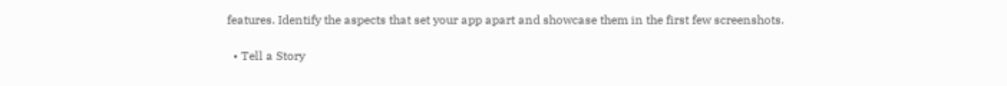features. Identify the aspects that set your app apart and showcase them in the first few screenshots.

  • Tell a Story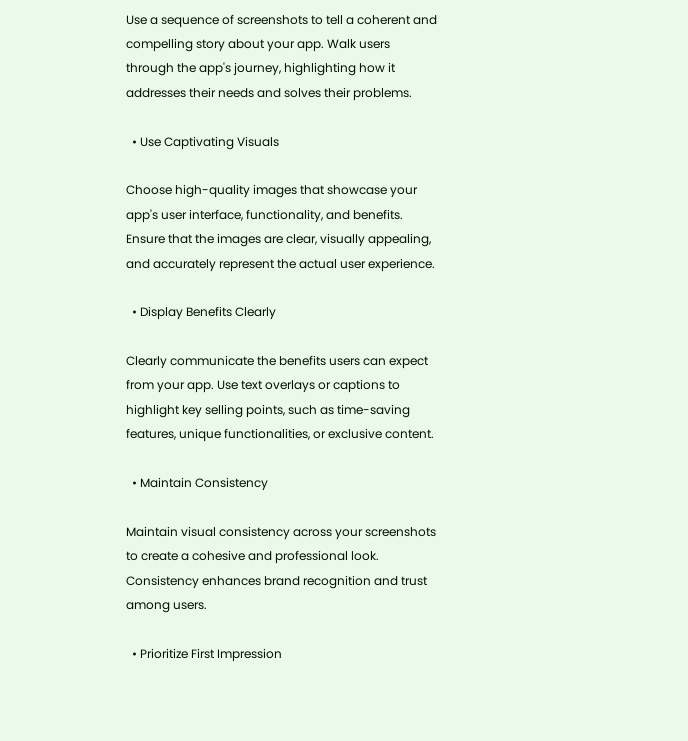Use a sequence of screenshots to tell a coherent and compelling story about your app. Walk users through the app's journey, highlighting how it addresses their needs and solves their problems.

  • Use Captivating Visuals

Choose high-quality images that showcase your app's user interface, functionality, and benefits. Ensure that the images are clear, visually appealing, and accurately represent the actual user experience.

  • Display Benefits Clearly

Clearly communicate the benefits users can expect from your app. Use text overlays or captions to highlight key selling points, such as time-saving features, unique functionalities, or exclusive content.

  • Maintain Consistency

Maintain visual consistency across your screenshots to create a cohesive and professional look. Consistency enhances brand recognition and trust among users.

  • Prioritize First Impression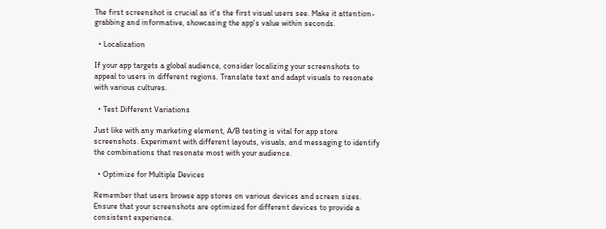The first screenshot is crucial as it's the first visual users see. Make it attention-grabbing and informative, showcasing the app's value within seconds.

  • Localization

If your app targets a global audience, consider localizing your screenshots to appeal to users in different regions. Translate text and adapt visuals to resonate with various cultures.

  • Test Different Variations

Just like with any marketing element, A/B testing is vital for app store screenshots. Experiment with different layouts, visuals, and messaging to identify the combinations that resonate most with your audience.

  • Optimize for Multiple Devices

Remember that users browse app stores on various devices and screen sizes. Ensure that your screenshots are optimized for different devices to provide a consistent experience.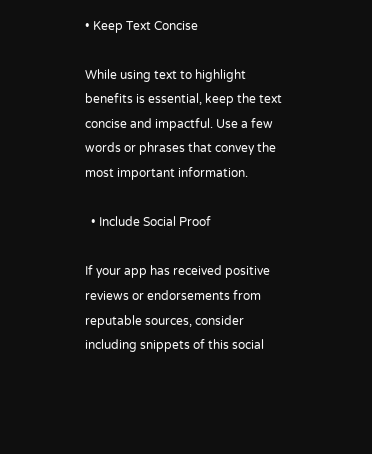• Keep Text Concise

While using text to highlight benefits is essential, keep the text concise and impactful. Use a few words or phrases that convey the most important information.

  • Include Social Proof

If your app has received positive reviews or endorsements from reputable sources, consider including snippets of this social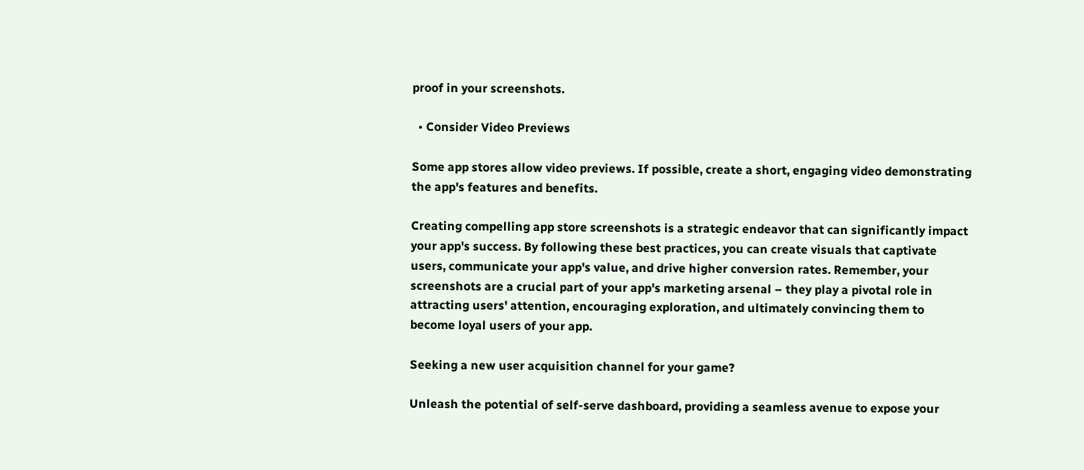proof in your screenshots.

  • Consider Video Previews

Some app stores allow video previews. If possible, create a short, engaging video demonstrating the app's features and benefits.

Creating compelling app store screenshots is a strategic endeavor that can significantly impact your app's success. By following these best practices, you can create visuals that captivate users, communicate your app's value, and drive higher conversion rates. Remember, your screenshots are a crucial part of your app's marketing arsenal – they play a pivotal role in attracting users' attention, encouraging exploration, and ultimately convincing them to become loyal users of your app.

Seeking a new user acquisition channel for your game?

Unleash the potential of self-serve dashboard, providing a seamless avenue to expose your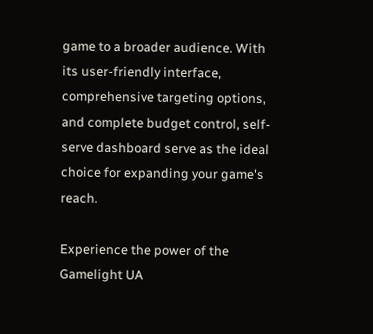game to a broader audience. With its user-friendly interface, comprehensive targeting options, and complete budget control, self-serve dashboard serve as the ideal choice for expanding your game's reach.

Experience the power of the Gamelight UA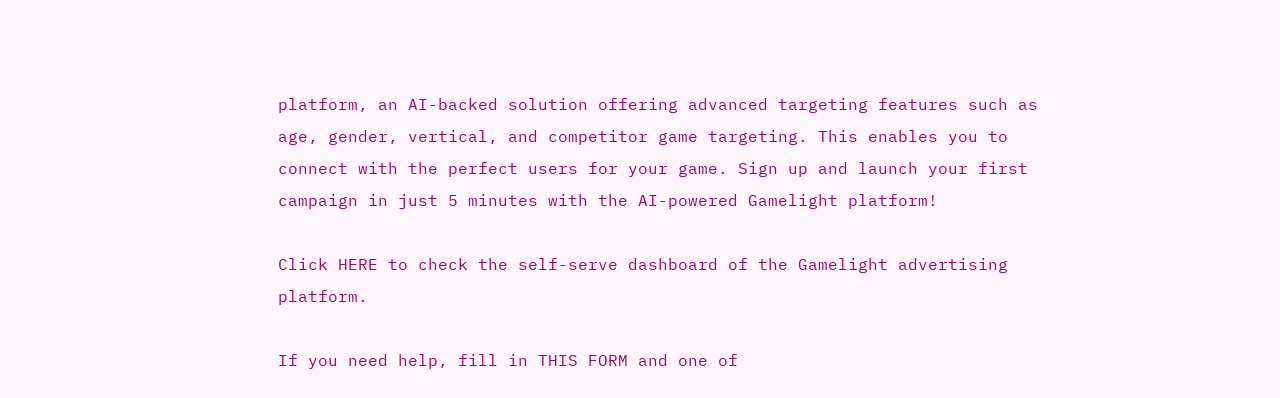platform, an AI-backed solution offering advanced targeting features such as age, gender, vertical, and competitor game targeting. This enables you to connect with the perfect users for your game. Sign up and launch your first campaign in just 5 minutes with the AI-powered Gamelight platform!

Click HERE to check the self-serve dashboard of the Gamelight advertising platform.

If you need help, fill in THIS FORM and one of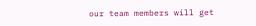our team members will get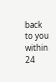back to you within 24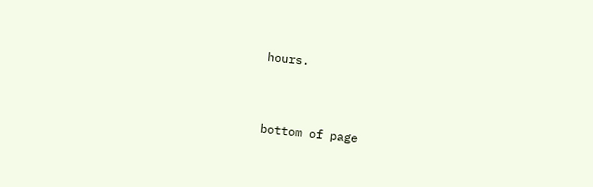hours.


bottom of page